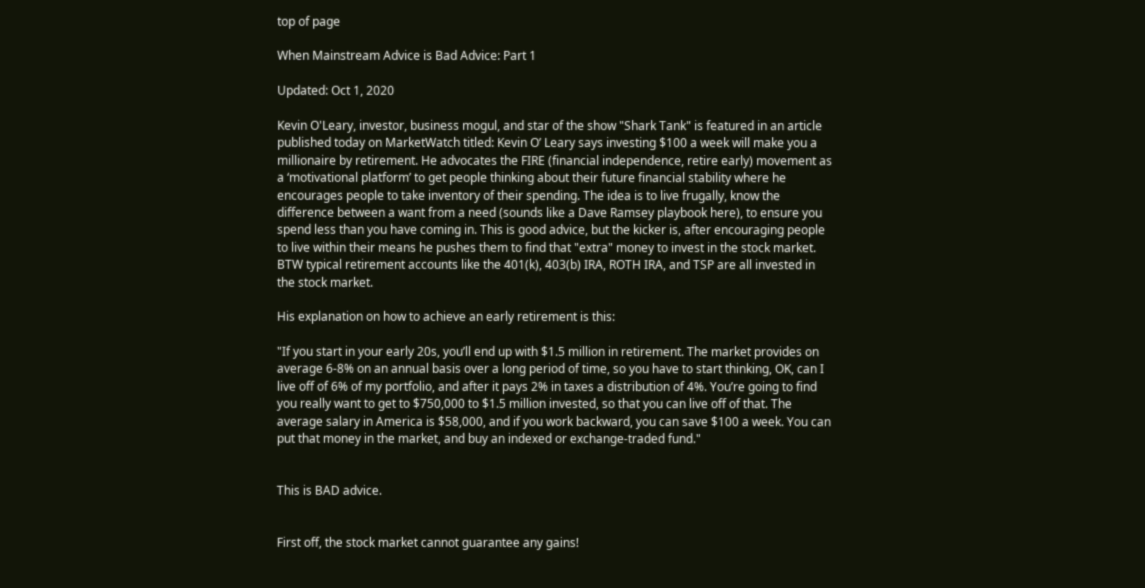top of page

When Mainstream Advice is Bad Advice: Part 1

Updated: Oct 1, 2020

Kevin O'Leary, investor, business mogul, and star of the show "Shark Tank" is featured in an article published today on MarketWatch titled: Kevin O’ Leary says investing $100 a week will make you a millionaire by retirement. He advocates the FIRE (financial independence, retire early) movement as a ‘motivational platform’ to get people thinking about their future financial stability where he encourages people to take inventory of their spending. The idea is to live frugally, know the difference between a want from a need (sounds like a Dave Ramsey playbook here), to ensure you spend less than you have coming in. This is good advice, but the kicker is, after encouraging people to live within their means he pushes them to find that "extra" money to invest in the stock market. BTW typical retirement accounts like the 401(k), 403(b) IRA, ROTH IRA, and TSP are all invested in the stock market.

His explanation on how to achieve an early retirement is this:

"If you start in your early 20s, you’ll end up with $1.5 million in retirement. The market provides on average 6-8% on an annual basis over a long period of time, so you have to start thinking, OK, can I live off of 6% of my portfolio, and after it pays 2% in taxes a distribution of 4%. You’re going to find you really want to get to $750,000 to $1.5 million invested, so that you can live off of that. The average salary in America is $58,000, and if you work backward, you can save $100 a week. You can put that money in the market, and buy an indexed or exchange-traded fund."


This is BAD advice.


First off, the stock market cannot guarantee any gains!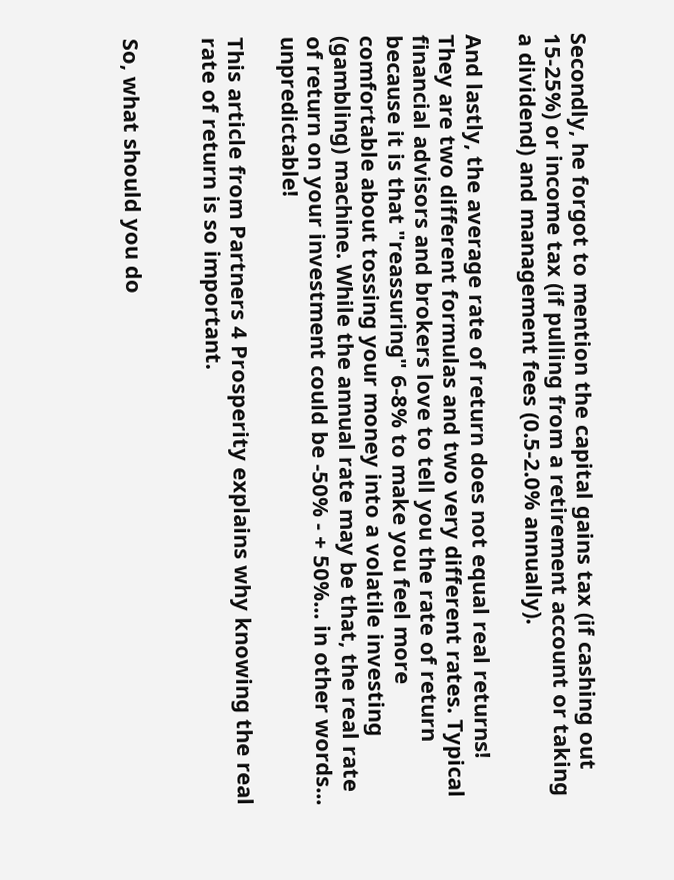Secondly, he forgot to mention the capital gains tax (if cashing out 15-25%) or income tax (if pulling from a retirement account or taking a dividend) and management fees (0.5-2.0% annually).

And lastly, the average rate of return does not equal real returns! They are two different formulas and two very different rates. Typical financial advisors and brokers love to tell you the rate of return because it is that "reassuring" 6-8% to make you feel more comfortable about tossing your money into a volatile investing (gambling) machine. While the annual rate may be that, the real rate of return on your investment could be -50% - + 50%... in other words... unpredictable!

This article from Partners 4 Prosperity explains why knowing the real rate of return is so important.


So, what should you do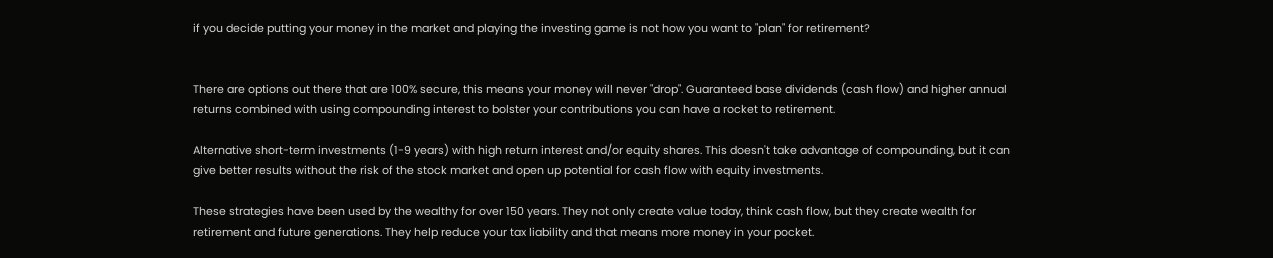if you decide putting your money in the market and playing the investing game is not how you want to "plan" for retirement?


There are options out there that are 100% secure, this means your money will never "drop". Guaranteed base dividends (cash flow) and higher annual returns combined with using compounding interest to bolster your contributions you can have a rocket to retirement.

Alternative short-term investments (1-9 years) with high return interest and/or equity shares. This doesn't take advantage of compounding, but it can give better results without the risk of the stock market and open up potential for cash flow with equity investments.

These strategies have been used by the wealthy for over 150 years. They not only create value today, think cash flow, but they create wealth for retirement and future generations. They help reduce your tax liability and that means more money in your pocket.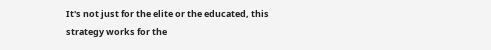It's not just for the elite or the educated, this strategy works for the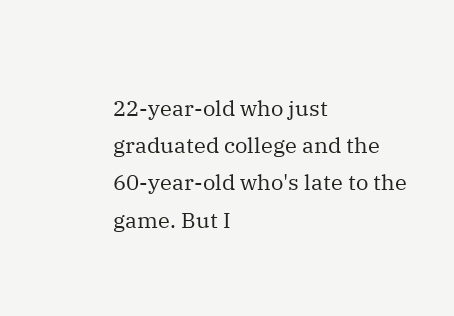22-year-old who just graduated college and the 60-year-old who's late to the game. But I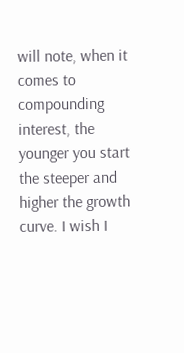will note, when it comes to compounding interest, the younger you start the steeper and higher the growth curve. I wish I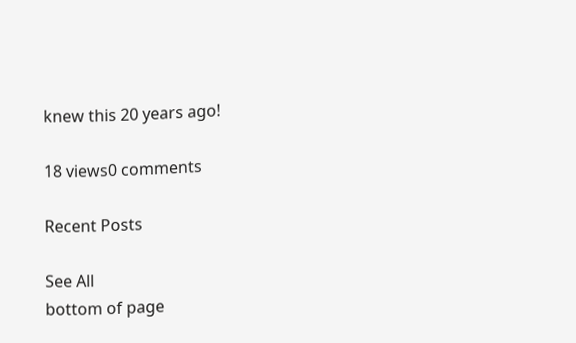knew this 20 years ago!

18 views0 comments

Recent Posts

See All
bottom of page